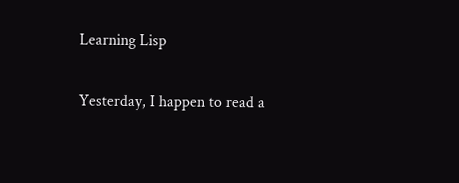Learning Lisp

Yesterday, I happen to read a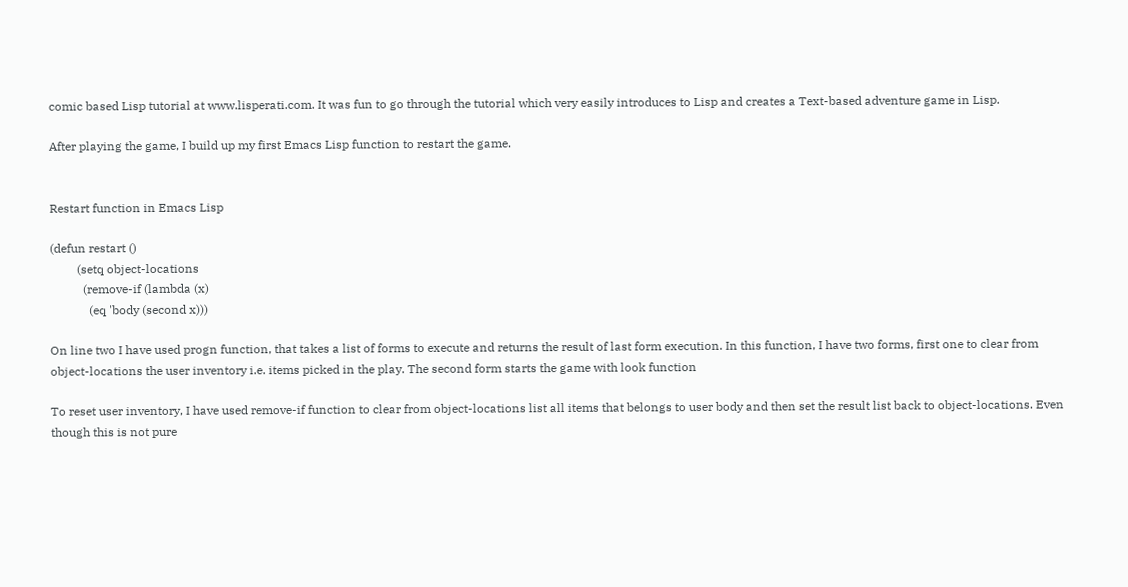comic based Lisp tutorial at www.lisperati.com. It was fun to go through the tutorial which very easily introduces to Lisp and creates a Text-based adventure game in Lisp.

After playing the game, I build up my first Emacs Lisp function to restart the game.


Restart function in Emacs Lisp

(defun restart ()
         (setq object-locations
           (remove-if (lambda (x)
             (eq 'body (second x)))

On line two I have used progn function, that takes a list of forms to execute and returns the result of last form execution. In this function, I have two forms, first one to clear from object-locations the user inventory i.e. items picked in the play. The second form starts the game with look function

To reset user inventory, I have used remove-if function to clear from object-locations list all items that belongs to user body and then set the result list back to object-locations. Even though this is not pure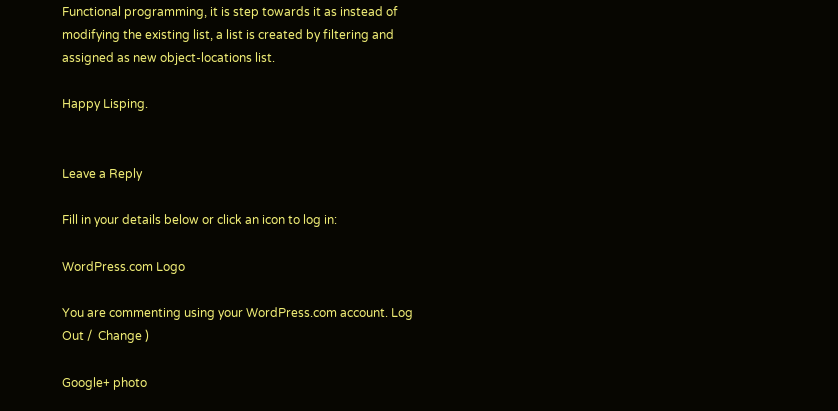Functional programming, it is step towards it as instead of modifying the existing list, a list is created by filtering and assigned as new object-locations list.

Happy Lisping.


Leave a Reply

Fill in your details below or click an icon to log in:

WordPress.com Logo

You are commenting using your WordPress.com account. Log Out /  Change )

Google+ photo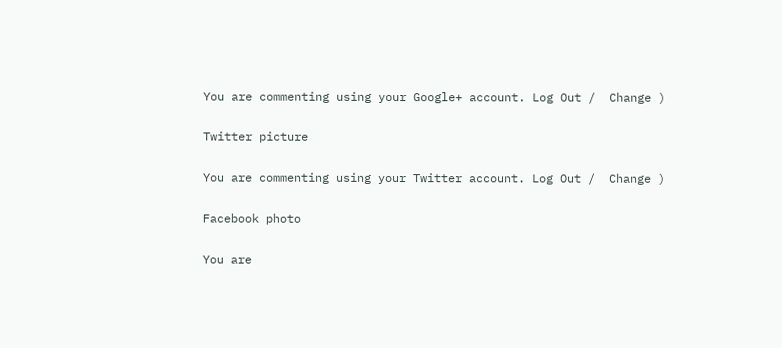You are commenting using your Google+ account. Log Out /  Change )

Twitter picture

You are commenting using your Twitter account. Log Out /  Change )

Facebook photo

You are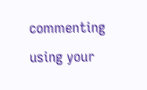commenting using your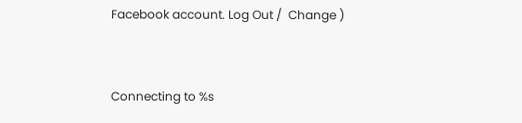Facebook account. Log Out /  Change )


Connecting to %s